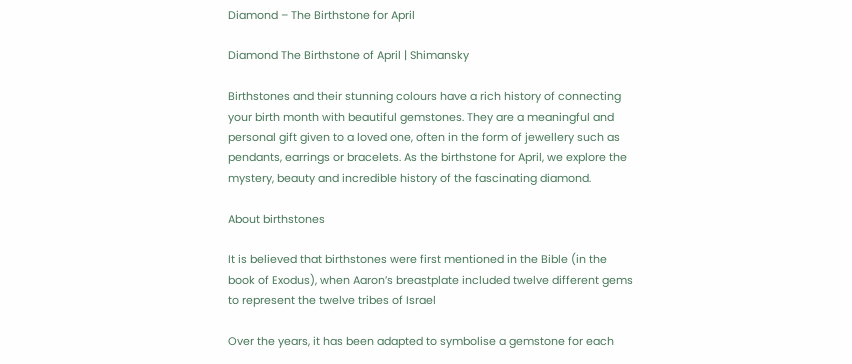Diamond – The Birthstone for April

Diamond The Birthstone of April | Shimansky

Birthstones and their stunning colours have a rich history of connecting your birth month with beautiful gemstones. They are a meaningful and personal gift given to a loved one, often in the form of jewellery such as pendants, earrings or bracelets. As the birthstone for April, we explore the mystery, beauty and incredible history of the fascinating diamond.

About birthstones

It is believed that birthstones were first mentioned in the Bible (in the book of Exodus), when Aaron’s breastplate included twelve different gems to represent the twelve tribes of Israel

Over the years, it has been adapted to symbolise a gemstone for each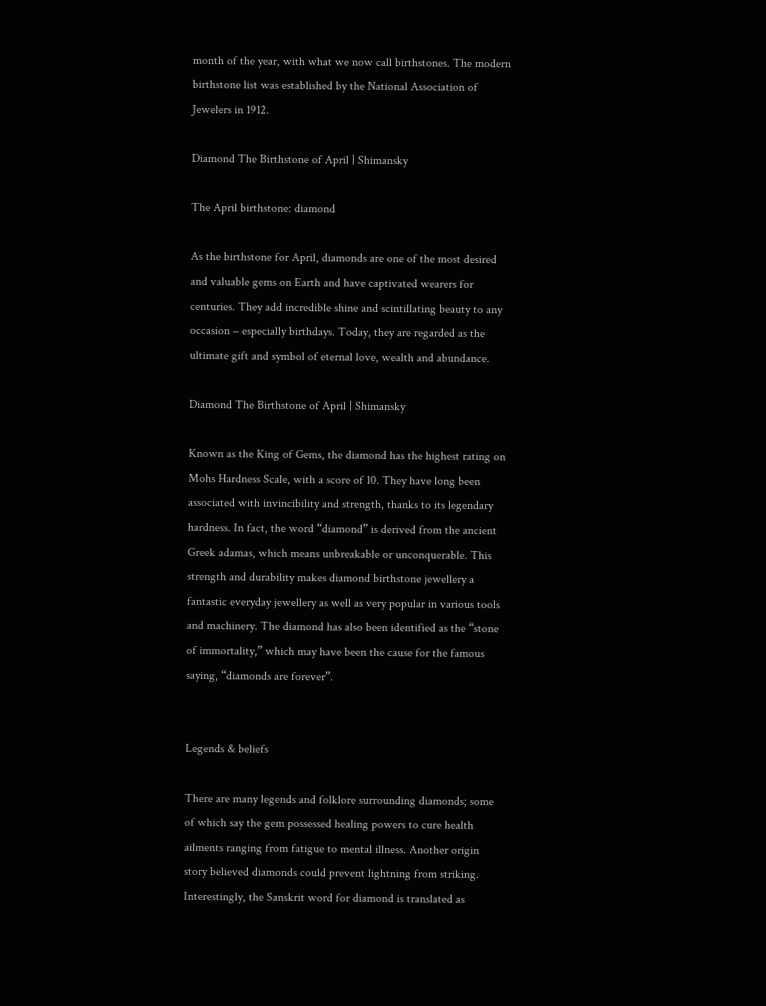month of the year, with what we now call birthstones. The modern birthstone list was established by the National Association of Jewelers in 1912.

Diamond The Birthstone of April | Shimansky

The April birthstone: diamond

As the birthstone for April, diamonds are one of the most desired and valuable gems on Earth and have captivated wearers for centuries. They add incredible shine and scintillating beauty to any occasion – especially birthdays. Today, they are regarded as the ultimate gift and symbol of eternal love, wealth and abundance.

Diamond The Birthstone of April | Shimansky

Known as the King of Gems, the diamond has the highest rating on Mohs Hardness Scale, with a score of 10. They have long been associated with invincibility and strength, thanks to its legendary hardness. In fact, the word “diamond” is derived from the ancient Greek adamas, which means unbreakable or unconquerable. This strength and durability makes diamond birthstone jewellery a fantastic everyday jewellery as well as very popular in various tools and machinery. The diamond has also been identified as the “stone of immortality,” which may have been the cause for the famous saying, “diamonds are forever”.


Legends & beliefs

There are many legends and folklore surrounding diamonds; some of which say the gem possessed healing powers to cure health ailments ranging from fatigue to mental illness. Another origin story believed diamonds could prevent lightning from striking. Interestingly, the Sanskrit word for diamond is translated as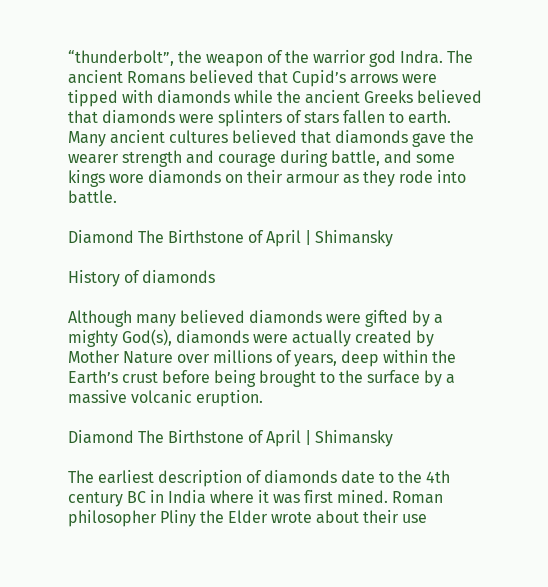“thunderbolt”, the weapon of the warrior god Indra. The ancient Romans believed that Cupid’s arrows were tipped with diamonds while the ancient Greeks believed that diamonds were splinters of stars fallen to earth. Many ancient cultures believed that diamonds gave the wearer strength and courage during battle, and some kings wore diamonds on their armour as they rode into battle.

Diamond The Birthstone of April | Shimansky

History of diamonds

Although many believed diamonds were gifted by a mighty God(s), diamonds were actually created by Mother Nature over millions of years, deep within the Earth’s crust before being brought to the surface by a massive volcanic eruption.

Diamond The Birthstone of April | Shimansky

The earliest description of diamonds date to the 4th century BC in India where it was first mined. Roman philosopher Pliny the Elder wrote about their use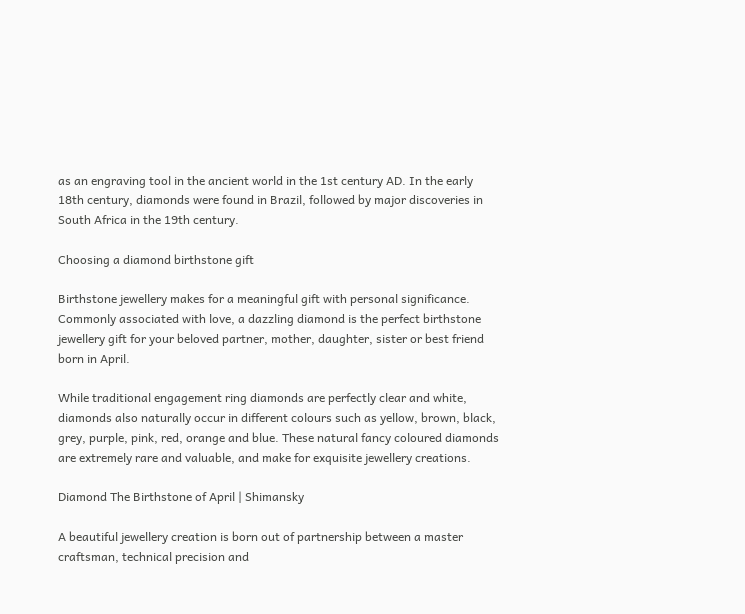as an engraving tool in the ancient world in the 1st century AD. In the early 18th century, diamonds were found in Brazil, followed by major discoveries in South Africa in the 19th century.

Choosing a diamond birthstone gift

Birthstone jewellery makes for a meaningful gift with personal significance. Commonly associated with love, a dazzling diamond is the perfect birthstone jewellery gift for your beloved partner, mother, daughter, sister or best friend born in April.

While traditional engagement ring diamonds are perfectly clear and white, diamonds also naturally occur in different colours such as yellow, brown, black, grey, purple, pink, red, orange and blue. These natural fancy coloured diamonds are extremely rare and valuable, and make for exquisite jewellery creations.

Diamond The Birthstone of April | Shimansky

A beautiful jewellery creation is born out of partnership between a master craftsman, technical precision and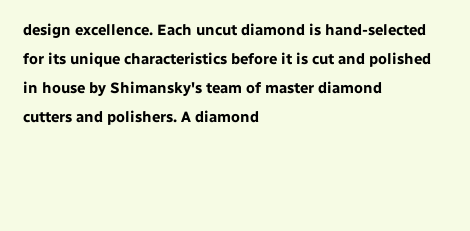design excellence. Each uncut diamond is hand-selected for its unique characteristics before it is cut and polished in house by Shimansky's team of master diamond cutters and polishers. A diamond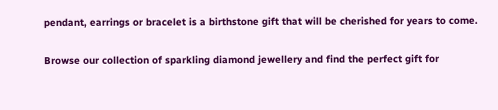pendant, earrings or bracelet is a birthstone gift that will be cherished for years to come.

Browse our collection of sparkling diamond jewellery and find the perfect gift for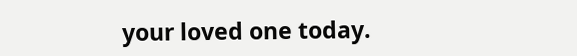your loved one today.